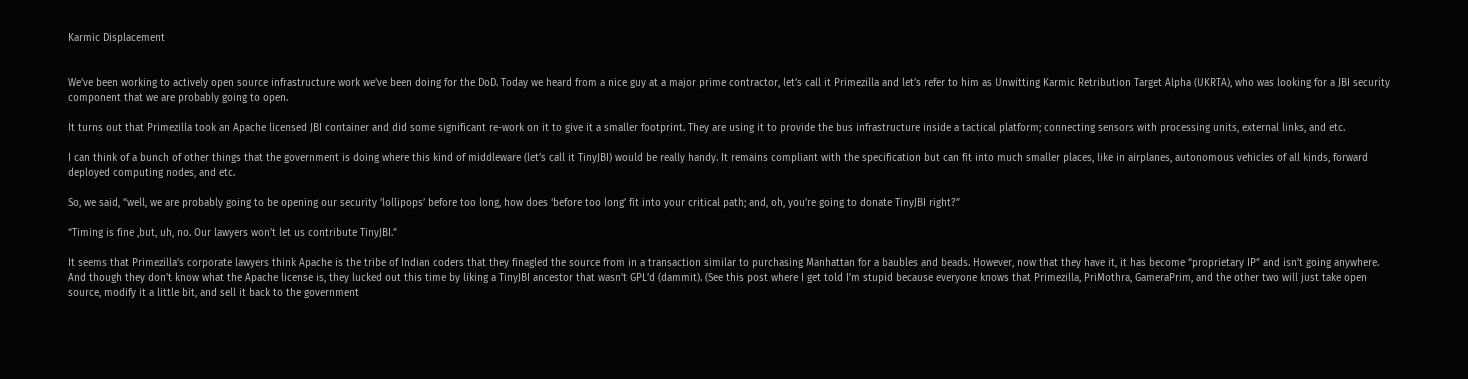Karmic Displacement


We’ve been working to actively open source infrastructure work we’ve been doing for the DoD. Today we heard from a nice guy at a major prime contractor, let’s call it Primezilla and let’s refer to him as Unwitting Karmic Retribution Target Alpha (UKRTA), who was looking for a JBI security component that we are probably going to open.

It turns out that Primezilla took an Apache licensed JBI container and did some significant re-work on it to give it a smaller footprint. They are using it to provide the bus infrastructure inside a tactical platform; connecting sensors with processing units, external links, and etc.

I can think of a bunch of other things that the government is doing where this kind of middleware (let’s call it TinyJBI) would be really handy. It remains compliant with the specification but can fit into much smaller places, like in airplanes, autonomous vehicles of all kinds, forward deployed computing nodes, and etc.

So, we said, “well, we are probably going to be opening our security ‘lollipops’ before too long, how does ‘before too long’ fit into your critical path; and, oh, you’re going to donate TinyJBI right?”

“Timing is fine ,but, uh, no. Our lawyers won’t let us contribute TinyJBI.”

It seems that Primezilla’s corporate lawyers think Apache is the tribe of Indian coders that they finagled the source from in a transaction similar to purchasing Manhattan for a baubles and beads. However, now that they have it, it has become “proprietary IP” and isn’t going anywhere. And though they don’t know what the Apache license is, they lucked out this time by liking a TinyJBI ancestor that wasn’t GPL’d (dammit). (See this post where I get told I’m stupid because everyone knows that Primezilla, PriMothra, GameraPrim, and the other two will just take open source, modify it a little bit, and sell it back to the government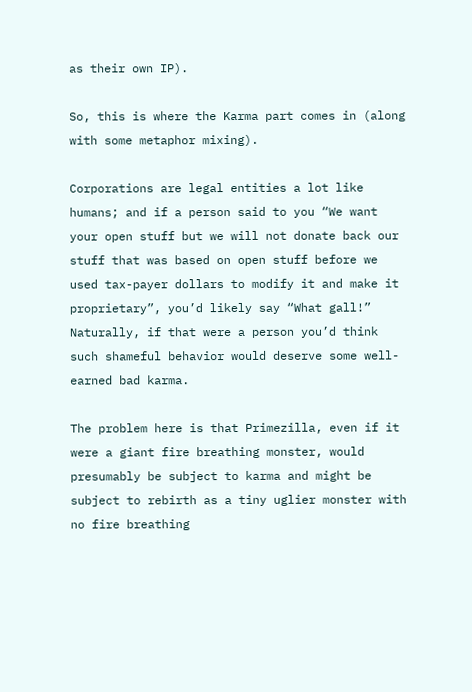as their own IP).

So, this is where the Karma part comes in (along with some metaphor mixing).

Corporations are legal entities a lot like humans; and if a person said to you “We want your open stuff but we will not donate back our stuff that was based on open stuff before we used tax-payer dollars to modify it and make it proprietary”, you’d likely say “What gall!” Naturally, if that were a person you’d think such shameful behavior would deserve some well-earned bad karma.

The problem here is that Primezilla, even if it were a giant fire breathing monster, would presumably be subject to karma and might be subject to rebirth as a tiny uglier monster with no fire breathing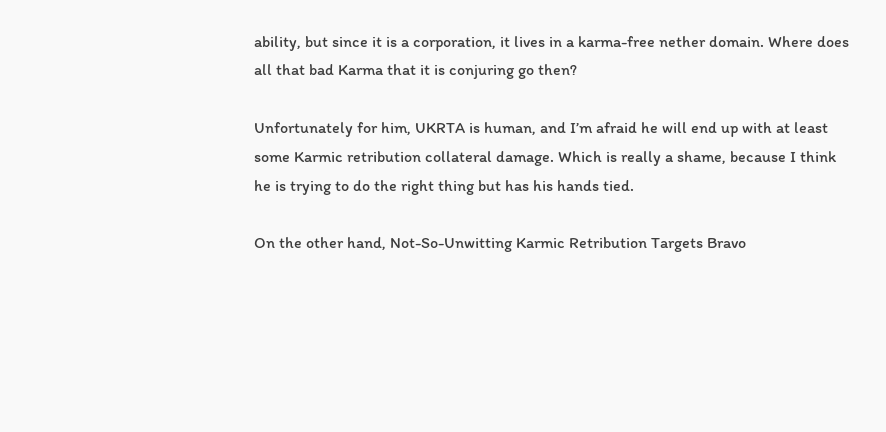ability, but since it is a corporation, it lives in a karma-free nether domain. Where does all that bad Karma that it is conjuring go then?

Unfortunately for him, UKRTA is human, and I’m afraid he will end up with at least some Karmic retribution collateral damage. Which is really a shame, because I think he is trying to do the right thing but has his hands tied.

On the other hand, Not-So-Unwitting Karmic Retribution Targets Bravo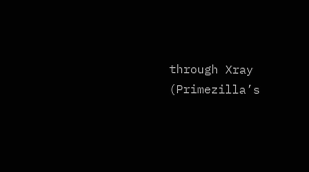through Xray (Primezilla’s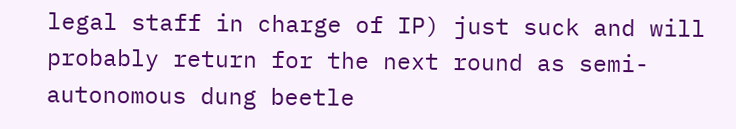legal staff in charge of IP) just suck and will probably return for the next round as semi-autonomous dung beetle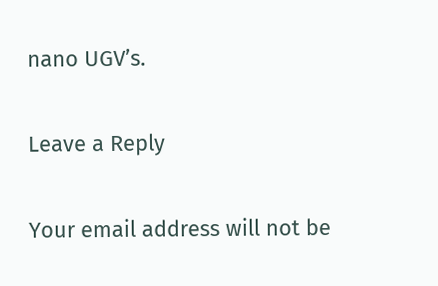nano UGV’s.

Leave a Reply

Your email address will not be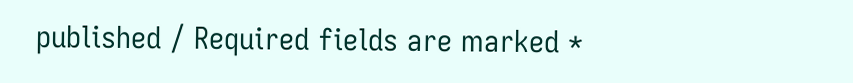published / Required fields are marked *